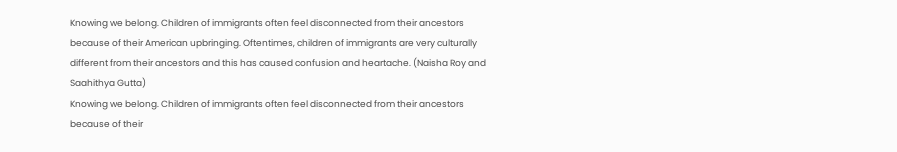Knowing we belong. Children of immigrants often feel disconnected from their ancestors because of their American upbringing. Oftentimes, children of immigrants are very culturally different from their ancestors and this has caused confusion and heartache. (Naisha Roy and Saahithya Gutta)
Knowing we belong. Children of immigrants often feel disconnected from their ancestors because of their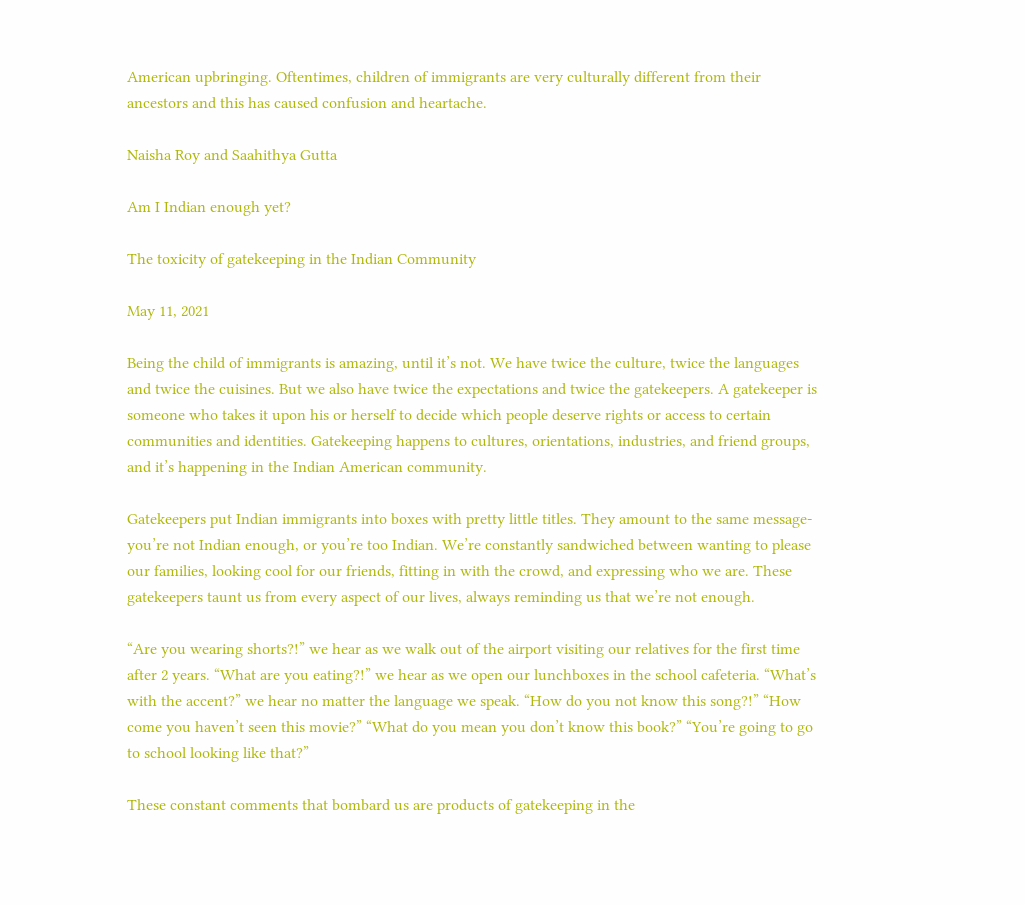American upbringing. Oftentimes, children of immigrants are very culturally different from their ancestors and this has caused confusion and heartache.

Naisha Roy and Saahithya Gutta

Am I Indian enough yet?

The toxicity of gatekeeping in the Indian Community

May 11, 2021

Being the child of immigrants is amazing, until it’s not. We have twice the culture, twice the languages and twice the cuisines. But we also have twice the expectations and twice the gatekeepers. A gatekeeper is someone who takes it upon his or herself to decide which people deserve rights or access to certain communities and identities. Gatekeeping happens to cultures, orientations, industries, and friend groups, and it’s happening in the Indian American community.

Gatekeepers put Indian immigrants into boxes with pretty little titles. They amount to the same message- you’re not Indian enough, or you’re too Indian. We’re constantly sandwiched between wanting to please our families, looking cool for our friends, fitting in with the crowd, and expressing who we are. These gatekeepers taunt us from every aspect of our lives, always reminding us that we’re not enough.

“Are you wearing shorts?!” we hear as we walk out of the airport visiting our relatives for the first time after 2 years. “What are you eating?!” we hear as we open our lunchboxes in the school cafeteria. “What’s with the accent?” we hear no matter the language we speak. “How do you not know this song?!” “How come you haven’t seen this movie?” “What do you mean you don’t know this book?” “You’re going to go to school looking like that?”

These constant comments that bombard us are products of gatekeeping in the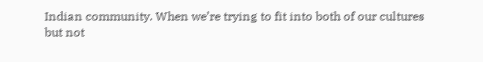Indian community. When we’re trying to fit into both of our cultures but not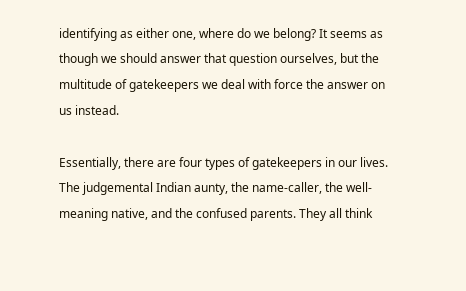identifying as either one, where do we belong? It seems as though we should answer that question ourselves, but the multitude of gatekeepers we deal with force the answer on us instead.

Essentially, there are four types of gatekeepers in our lives. The judgemental Indian aunty, the name-caller, the well-meaning native, and the confused parents. They all think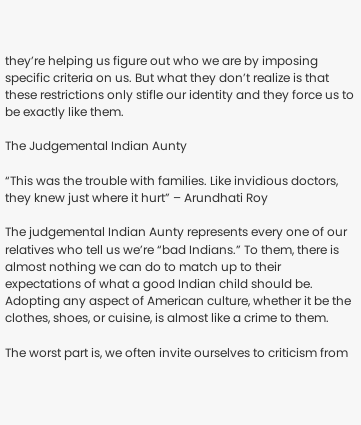they’re helping us figure out who we are by imposing specific criteria on us. But what they don’t realize is that these restrictions only stifle our identity and they force us to be exactly like them.

The Judgemental Indian Aunty

“This was the trouble with families. Like invidious doctors, they knew just where it hurt” – Arundhati Roy

The judgemental Indian Aunty represents every one of our relatives who tell us we’re “bad Indians.” To them, there is almost nothing we can do to match up to their expectations of what a good Indian child should be. Adopting any aspect of American culture, whether it be the clothes, shoes, or cuisine, is almost like a crime to them.

The worst part is, we often invite ourselves to criticism from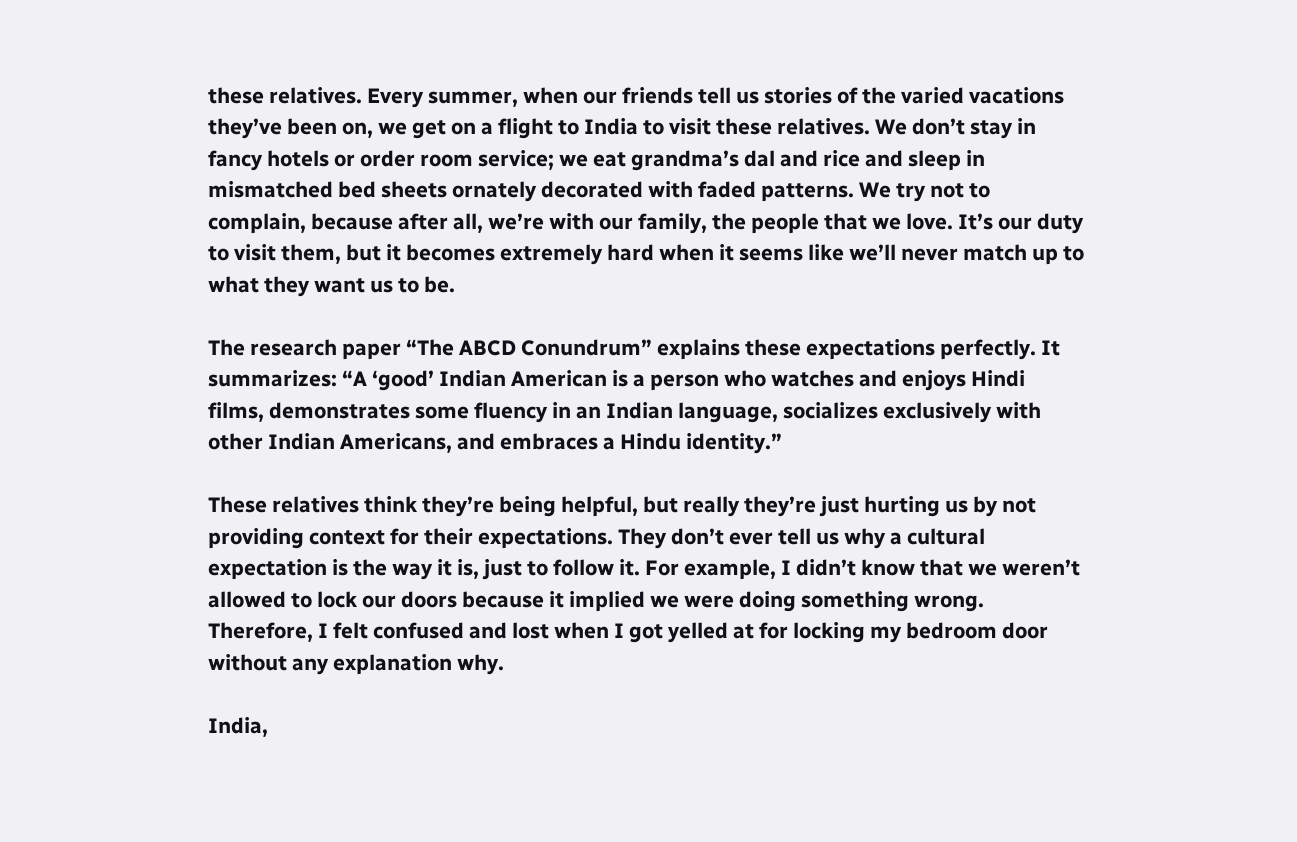these relatives. Every summer, when our friends tell us stories of the varied vacations they’ve been on, we get on a flight to India to visit these relatives. We don’t stay in fancy hotels or order room service; we eat grandma’s dal and rice and sleep in mismatched bed sheets ornately decorated with faded patterns. We try not to complain, because after all, we’re with our family, the people that we love. It’s our duty to visit them, but it becomes extremely hard when it seems like we’ll never match up to what they want us to be.

The research paper “The ABCD Conundrum” explains these expectations perfectly. It summarizes: “A ‘good’ Indian American is a person who watches and enjoys Hindi films, demonstrates some fluency in an Indian language, socializes exclusively with other Indian Americans, and embraces a Hindu identity.”

These relatives think they’re being helpful, but really they’re just hurting us by not providing context for their expectations. They don’t ever tell us why a cultural expectation is the way it is, just to follow it. For example, I didn’t know that we weren’t allowed to lock our doors because it implied we were doing something wrong. Therefore, I felt confused and lost when I got yelled at for locking my bedroom door without any explanation why.

India,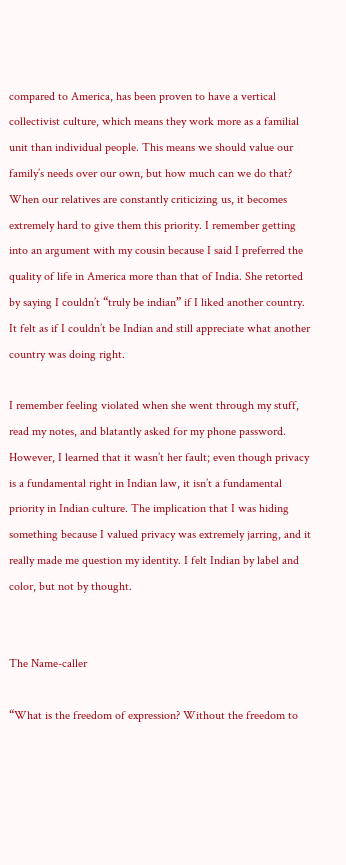compared to America, has been proven to have a vertical collectivist culture, which means they work more as a familial unit than individual people. This means we should value our family’s needs over our own, but how much can we do that? When our relatives are constantly criticizing us, it becomes extremely hard to give them this priority. I remember getting into an argument with my cousin because I said I preferred the quality of life in America more than that of India. She retorted by saying I couldn’t “truly be indian” if I liked another country. It felt as if I couldn’t be Indian and still appreciate what another country was doing right.

I remember feeling violated when she went through my stuff, read my notes, and blatantly asked for my phone password. However, I learned that it wasn’t her fault; even though privacy is a fundamental right in Indian law, it isn’t a fundamental priority in Indian culture. The implication that I was hiding something because I valued privacy was extremely jarring, and it really made me question my identity. I felt Indian by label and color, but not by thought.


The Name-caller

“What is the freedom of expression? Without the freedom to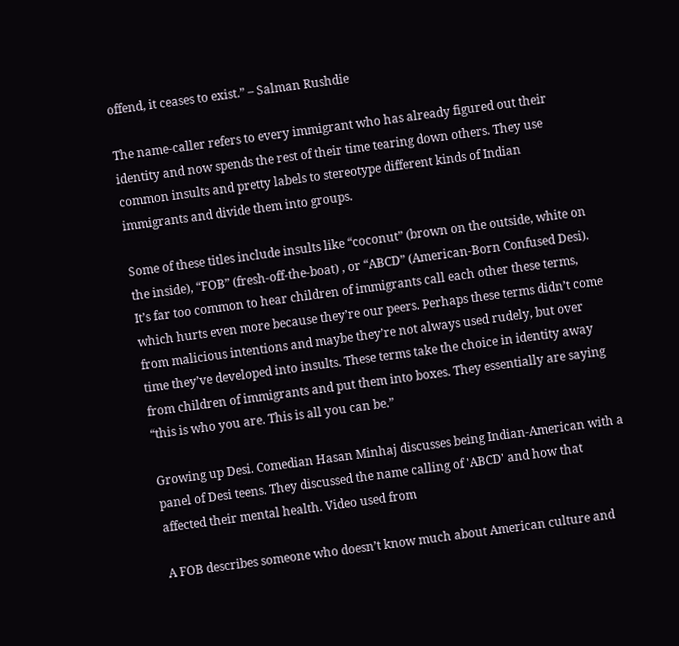offend, it ceases to exist.” – Salman Rushdie

The name-caller refers to every immigrant who has already figured out their identity and now spends the rest of their time tearing down others. They use common insults and pretty labels to stereotype different kinds of Indian immigrants and divide them into groups.

Some of these titles include insults like “coconut” (brown on the outside, white on the inside), “FOB” (fresh-off-the-boat) , or “ABCD” (American-Born Confused Desi). It’s far too common to hear children of immigrants call each other these terms, which hurts even more because they’re our peers. Perhaps these terms didn’t come from malicious intentions and maybe they’re not always used rudely, but over time they’ve developed into insults. These terms take the choice in identity away from children of immigrants and put them into boxes. They essentially are saying “this is who you are. This is all you can be.”

Growing up Desi. Comedian Hasan Minhaj discusses being Indian-American with a panel of Desi teens. They discussed the name calling of 'ABCD' and how that affected their mental health. Video used from

A FOB describes someone who doesn’t know much about American culture and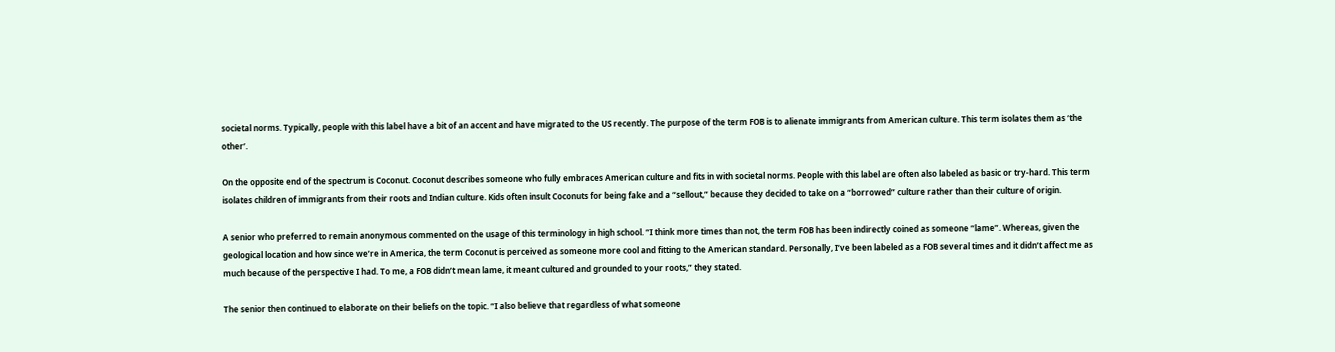societal norms. Typically, people with this label have a bit of an accent and have migrated to the US recently. The purpose of the term FOB is to alienate immigrants from American culture. This term isolates them as ‘the other’.

On the opposite end of the spectrum is Coconut. Coconut describes someone who fully embraces American culture and fits in with societal norms. People with this label are often also labeled as basic or try-hard. This term isolates children of immigrants from their roots and Indian culture. Kids often insult Coconuts for being fake and a “sellout,” because they decided to take on a “borrowed” culture rather than their culture of origin.

A senior who preferred to remain anonymous commented on the usage of this terminology in high school. “I think more times than not, the term FOB has been indirectly coined as someone “lame”. Whereas, given the geological location and how since we’re in America, the term Coconut is perceived as someone more cool and fitting to the American standard. Personally, I’ve been labeled as a FOB several times and it didn’t affect me as much because of the perspective I had. To me, a FOB didn’t mean lame, it meant cultured and grounded to your roots,” they stated.

The senior then continued to elaborate on their beliefs on the topic. “I also believe that regardless of what someone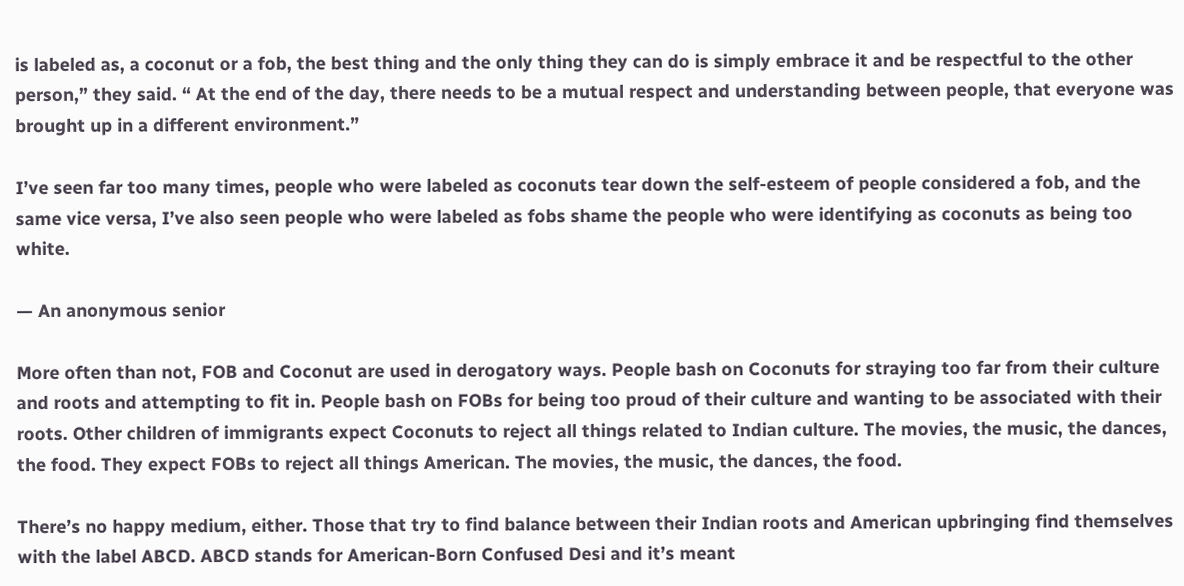is labeled as, a coconut or a fob, the best thing and the only thing they can do is simply embrace it and be respectful to the other person,” they said. “ At the end of the day, there needs to be a mutual respect and understanding between people, that everyone was brought up in a different environment.”

I’ve seen far too many times, people who were labeled as coconuts tear down the self-esteem of people considered a fob, and the same vice versa, I’ve also seen people who were labeled as fobs shame the people who were identifying as coconuts as being too white.

— An anonymous senior

More often than not, FOB and Coconut are used in derogatory ways. People bash on Coconuts for straying too far from their culture and roots and attempting to fit in. People bash on FOBs for being too proud of their culture and wanting to be associated with their roots. Other children of immigrants expect Coconuts to reject all things related to Indian culture. The movies, the music, the dances, the food. They expect FOBs to reject all things American. The movies, the music, the dances, the food.

There’s no happy medium, either. Those that try to find balance between their Indian roots and American upbringing find themselves with the label ABCD. ABCD stands for American-Born Confused Desi and it’s meant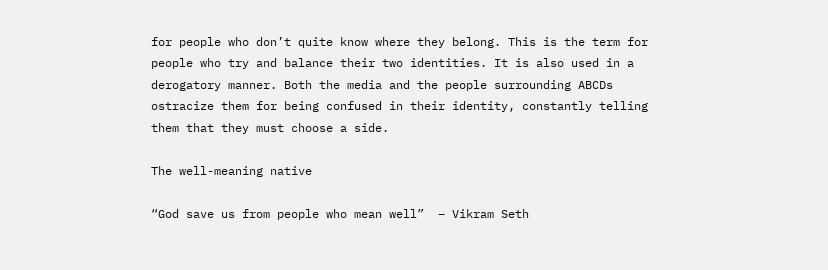for people who don’t quite know where they belong. This is the term for people who try and balance their two identities. It is also used in a derogatory manner. Both the media and the people surrounding ABCDs ostracize them for being confused in their identity, constantly telling them that they must choose a side.

The well-meaning native

“God save us from people who mean well”  – Vikram Seth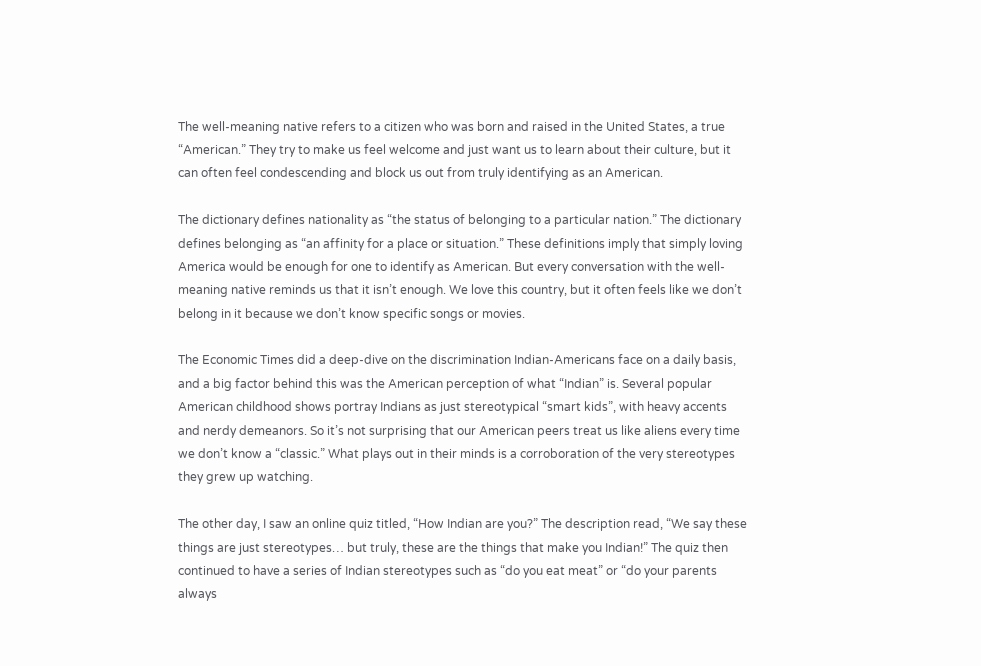The well-meaning native refers to a citizen who was born and raised in the United States, a true “American.” They try to make us feel welcome and just want us to learn about their culture, but it can often feel condescending and block us out from truly identifying as an American.

The dictionary defines nationality as “the status of belonging to a particular nation.” The dictionary defines belonging as “an affinity for a place or situation.” These definitions imply that simply loving America would be enough for one to identify as American. But every conversation with the well-meaning native reminds us that it isn’t enough. We love this country, but it often feels like we don’t belong in it because we don’t know specific songs or movies.

The Economic Times did a deep-dive on the discrimination Indian-Americans face on a daily basis, and a big factor behind this was the American perception of what “Indian” is. Several popular American childhood shows portray Indians as just stereotypical “smart kids”, with heavy accents and nerdy demeanors. So it’s not surprising that our American peers treat us like aliens every time we don’t know a “classic.” What plays out in their minds is a corroboration of the very stereotypes they grew up watching.

The other day, I saw an online quiz titled, “How Indian are you?” The description read, “We say these things are just stereotypes… but truly, these are the things that make you Indian!” The quiz then continued to have a series of Indian stereotypes such as “do you eat meat” or “do your parents always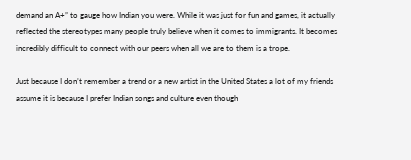demand an A+” to gauge how Indian you were. While it was just for fun and games, it actually reflected the stereotypes many people truly believe when it comes to immigrants. It becomes incredibly difficult to connect with our peers when all we are to them is a trope.

Just because I don’t remember a trend or a new artist in the United States a lot of my friends assume it is because I prefer Indian songs and culture even though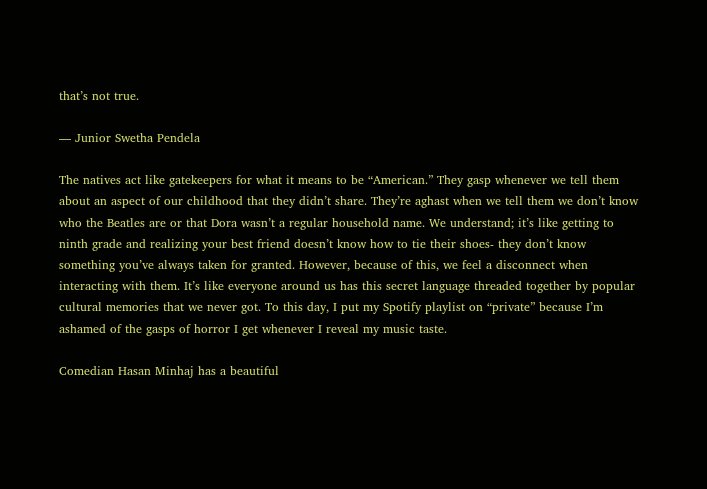that’s not true.

— Junior Swetha Pendela

The natives act like gatekeepers for what it means to be “American.” They gasp whenever we tell them about an aspect of our childhood that they didn’t share. They’re aghast when we tell them we don’t know who the Beatles are or that Dora wasn’t a regular household name. We understand; it’s like getting to ninth grade and realizing your best friend doesn’t know how to tie their shoes- they don’t know something you’ve always taken for granted. However, because of this, we feel a disconnect when interacting with them. It’s like everyone around us has this secret language threaded together by popular cultural memories that we never got. To this day, I put my Spotify playlist on “private” because I’m ashamed of the gasps of horror I get whenever I reveal my music taste.

Comedian Hasan Minhaj has a beautiful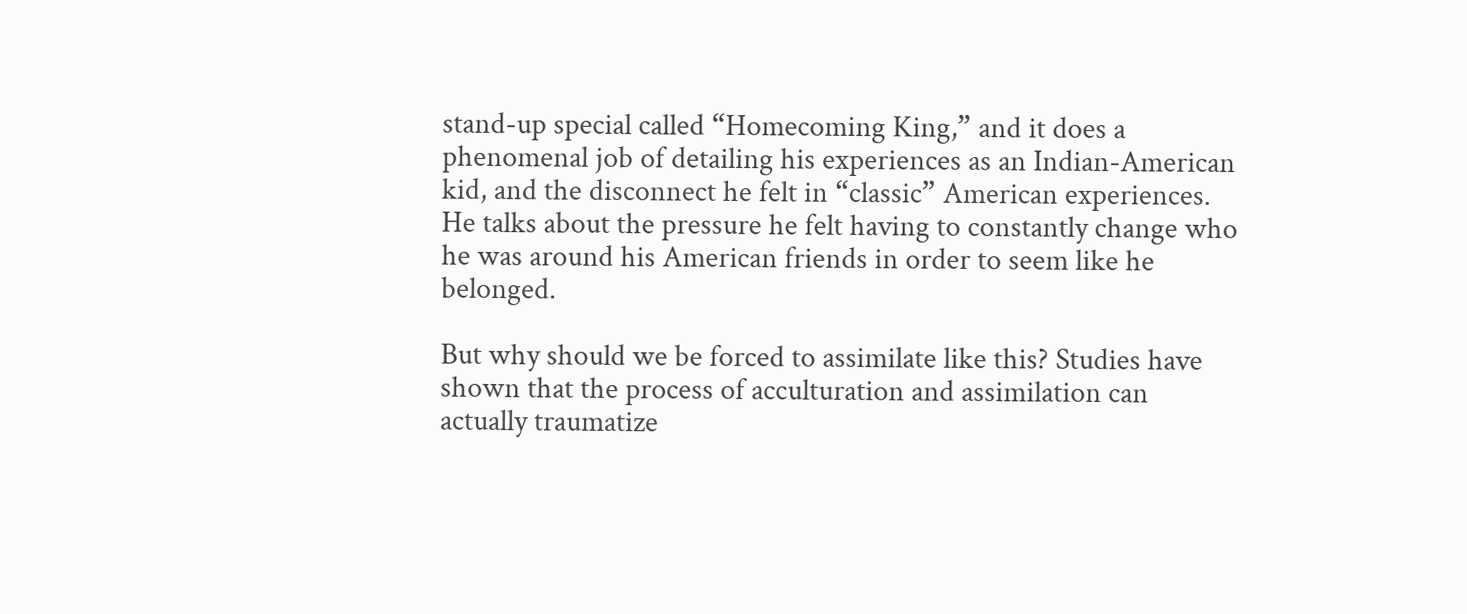stand-up special called “Homecoming King,” and it does a phenomenal job of detailing his experiences as an Indian-American kid, and the disconnect he felt in “classic” American experiences. He talks about the pressure he felt having to constantly change who he was around his American friends in order to seem like he belonged.

But why should we be forced to assimilate like this? Studies have shown that the process of acculturation and assimilation can actually traumatize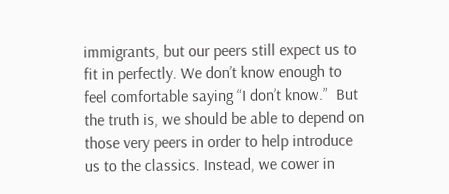immigrants, but our peers still expect us to fit in perfectly. We don’t know enough to feel comfortable saying “I don’t know.”  But the truth is, we should be able to depend on those very peers in order to help introduce us to the classics. Instead, we cower in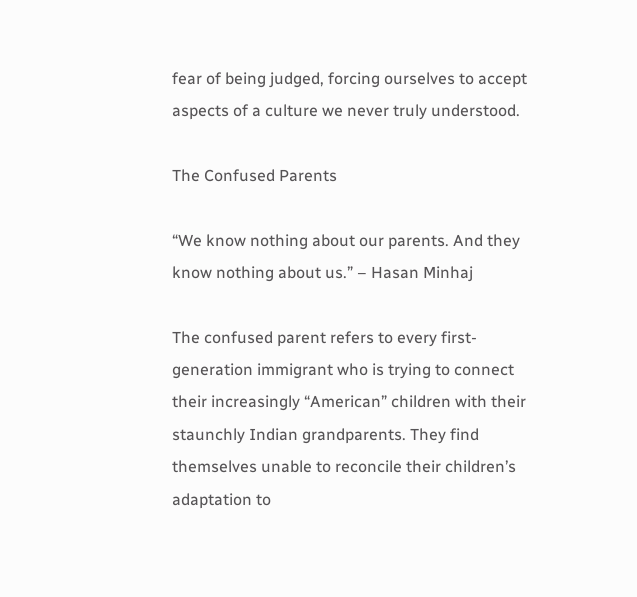fear of being judged, forcing ourselves to accept aspects of a culture we never truly understood.

The Confused Parents

“We know nothing about our parents. And they know nothing about us.” – Hasan Minhaj

The confused parent refers to every first-generation immigrant who is trying to connect their increasingly “American” children with their staunchly Indian grandparents. They find themselves unable to reconcile their children’s adaptation to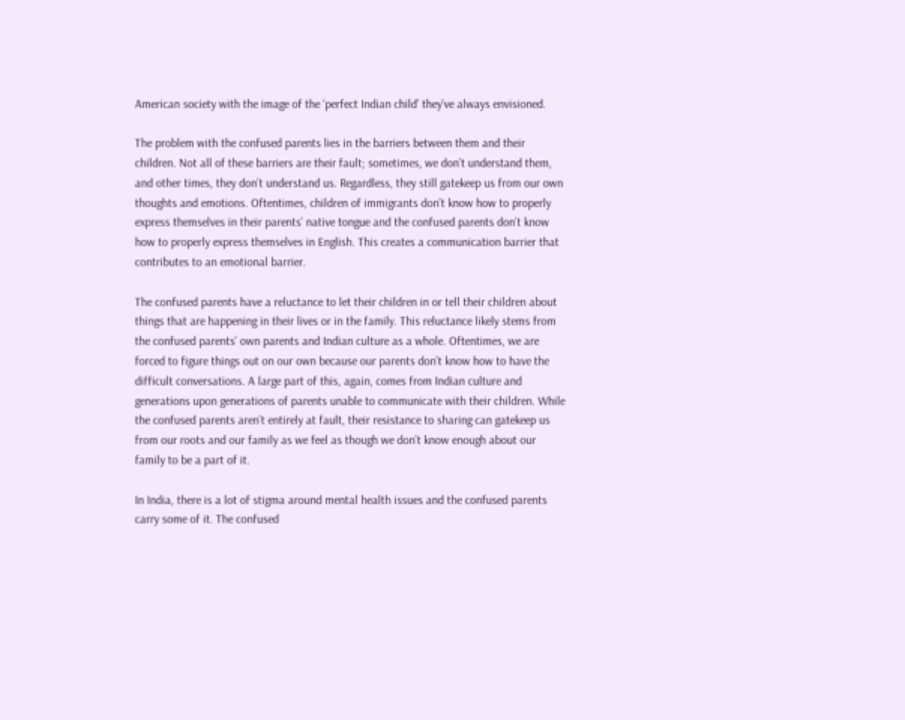American society with the image of the ‘perfect Indian child’ they’ve always envisioned.

The problem with the confused parents lies in the barriers between them and their children. Not all of these barriers are their fault; sometimes, we don’t understand them, and other times, they don’t understand us. Regardless, they still gatekeep us from our own thoughts and emotions. Oftentimes, children of immigrants don’t know how to properly express themselves in their parents’ native tongue and the confused parents don’t know how to properly express themselves in English. This creates a communication barrier that contributes to an emotional barrier.

The confused parents have a reluctance to let their children in or tell their children about things that are happening in their lives or in the family. This reluctance likely stems from the confused parents’ own parents and Indian culture as a whole. Oftentimes, we are forced to figure things out on our own because our parents don’t know how to have the difficult conversations. A large part of this, again, comes from Indian culture and generations upon generations of parents unable to communicate with their children. While the confused parents aren’t entirely at fault, their resistance to sharing can gatekeep us from our roots and our family as we feel as though we don’t know enough about our family to be a part of it.

In India, there is a lot of stigma around mental health issues and the confused parents carry some of it. The confused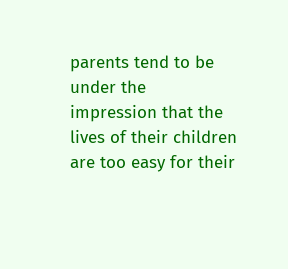parents tend to be under the impression that the lives of their children are too easy for their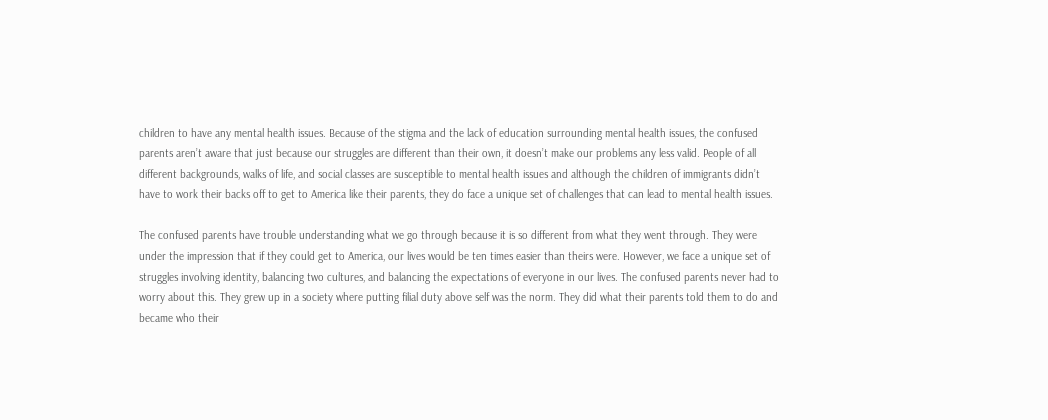children to have any mental health issues. Because of the stigma and the lack of education surrounding mental health issues, the confused parents aren’t aware that just because our struggles are different than their own, it doesn’t make our problems any less valid. People of all different backgrounds, walks of life, and social classes are susceptible to mental health issues and although the children of immigrants didn’t have to work their backs off to get to America like their parents, they do face a unique set of challenges that can lead to mental health issues.

The confused parents have trouble understanding what we go through because it is so different from what they went through. They were under the impression that if they could get to America, our lives would be ten times easier than theirs were. However, we face a unique set of struggles involving identity, balancing two cultures, and balancing the expectations of everyone in our lives. The confused parents never had to worry about this. They grew up in a society where putting filial duty above self was the norm. They did what their parents told them to do and became who their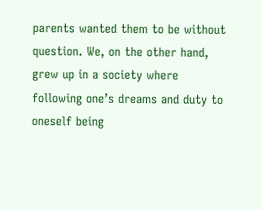parents wanted them to be without question. We, on the other hand, grew up in a society where following one’s dreams and duty to oneself being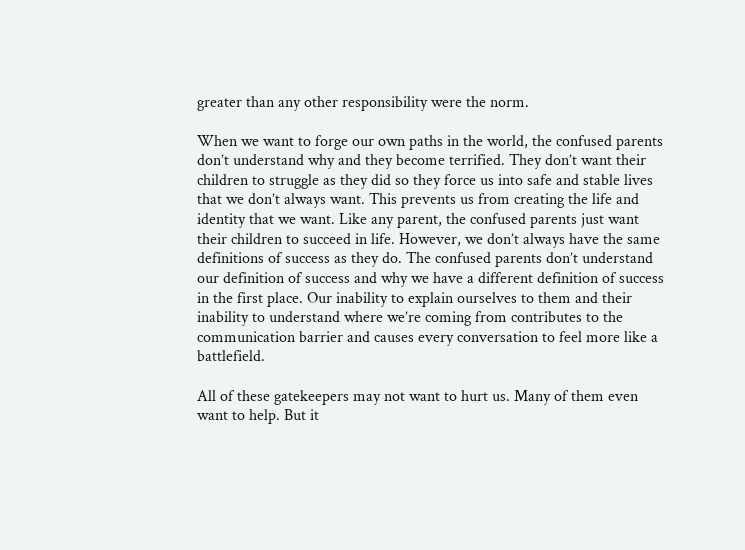greater than any other responsibility were the norm.

When we want to forge our own paths in the world, the confused parents don’t understand why and they become terrified. They don’t want their children to struggle as they did so they force us into safe and stable lives that we don’t always want. This prevents us from creating the life and identity that we want. Like any parent, the confused parents just want their children to succeed in life. However, we don’t always have the same definitions of success as they do. The confused parents don’t understand our definition of success and why we have a different definition of success in the first place. Our inability to explain ourselves to them and their inability to understand where we’re coming from contributes to the communication barrier and causes every conversation to feel more like a battlefield.

All of these gatekeepers may not want to hurt us. Many of them even want to help. But it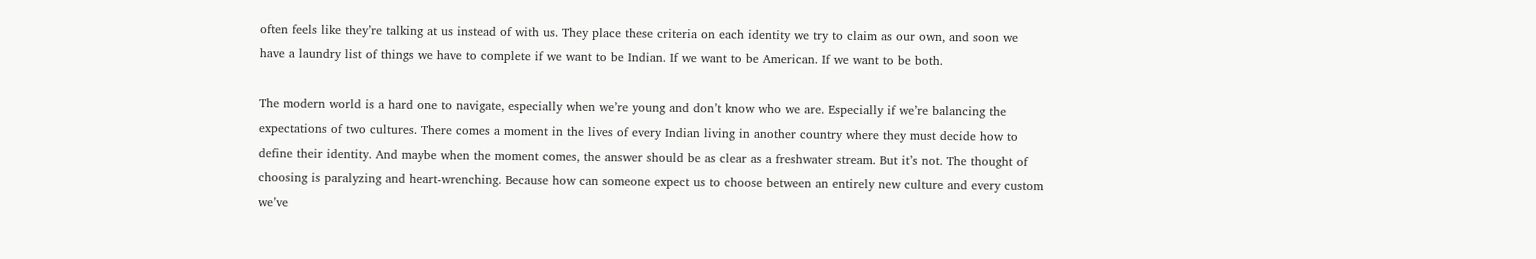often feels like they’re talking at us instead of with us. They place these criteria on each identity we try to claim as our own, and soon we have a laundry list of things we have to complete if we want to be Indian. If we want to be American. If we want to be both.

The modern world is a hard one to navigate, especially when we’re young and don’t know who we are. Especially if we’re balancing the expectations of two cultures. There comes a moment in the lives of every Indian living in another country where they must decide how to define their identity. And maybe when the moment comes, the answer should be as clear as a freshwater stream. But it’s not. The thought of choosing is paralyzing and heart-wrenching. Because how can someone expect us to choose between an entirely new culture and every custom we’ve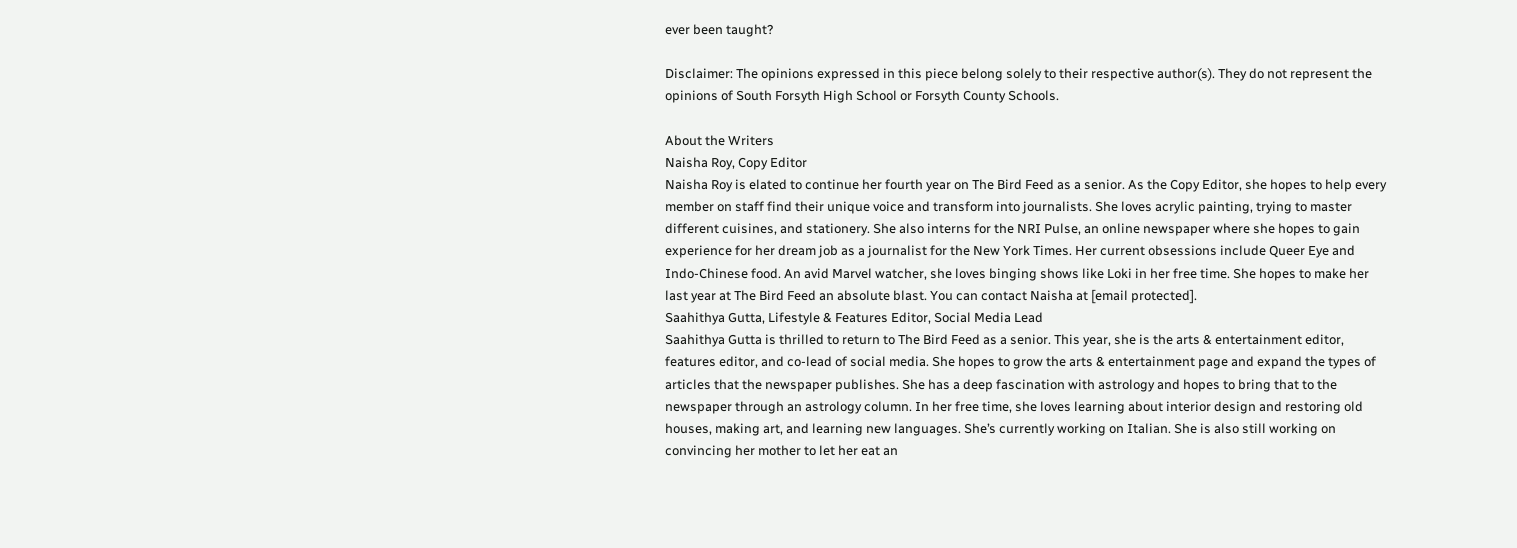ever been taught?

Disclaimer: The opinions expressed in this piece belong solely to their respective author(s). They do not represent the opinions of South Forsyth High School or Forsyth County Schools.

About the Writers
Naisha Roy, Copy Editor
Naisha Roy is elated to continue her fourth year on The Bird Feed as a senior. As the Copy Editor, she hopes to help every member on staff find their unique voice and transform into journalists. She loves acrylic painting, trying to master different cuisines, and stationery. She also interns for the NRI Pulse, an online newspaper where she hopes to gain experience for her dream job as a journalist for the New York Times. Her current obsessions include Queer Eye and Indo-Chinese food. An avid Marvel watcher, she loves binging shows like Loki in her free time. She hopes to make her last year at The Bird Feed an absolute blast. You can contact Naisha at [email protected].
Saahithya Gutta, Lifestyle & Features Editor, Social Media Lead
Saahithya Gutta is thrilled to return to The Bird Feed as a senior. This year, she is the arts & entertainment editor, features editor, and co-lead of social media. She hopes to grow the arts & entertainment page and expand the types of articles that the newspaper publishes. She has a deep fascination with astrology and hopes to bring that to the newspaper through an astrology column. In her free time, she loves learning about interior design and restoring old houses, making art, and learning new languages. She’s currently working on Italian. She is also still working on convincing her mother to let her eat an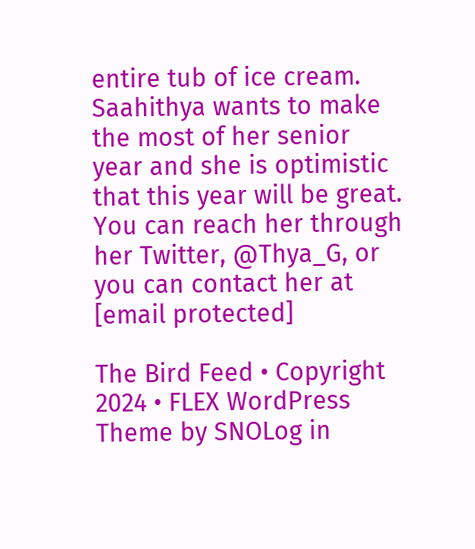entire tub of ice cream. Saahithya wants to make the most of her senior year and she is optimistic that this year will be great. You can reach her through her Twitter, @Thya_G, or you can contact her at [email protected]

The Bird Feed • Copyright 2024 • FLEX WordPress Theme by SNOLog in